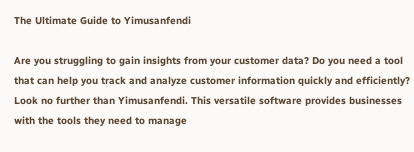The Ultimate Guide to Yimusanfendi

Are you struggling to gain insights from your customer data? Do you need a tool that can help you track and analyze customer information quickly and efficiently? Look no further than Yimusanfendi. This versatile software provides businesses with the tools they need to manage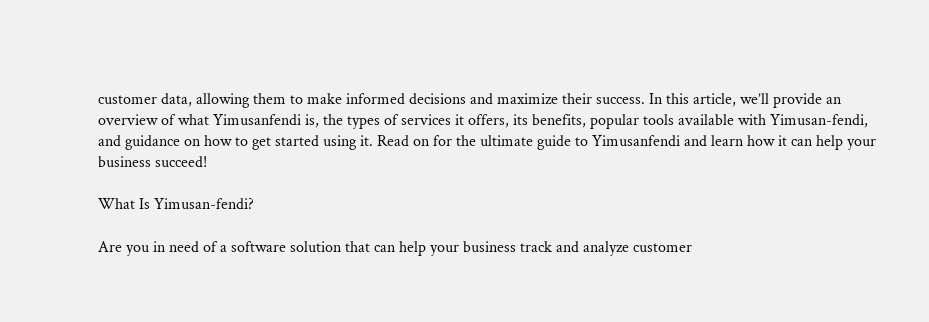customer data, allowing them to make informed decisions and maximize their success. In this article, we’ll provide an overview of what Yimusanfendi is, the types of services it offers, its benefits, popular tools available with Yimusan-fendi, and guidance on how to get started using it. Read on for the ultimate guide to Yimusanfendi and learn how it can help your business succeed!

What Is Yimusan-fendi?

Are you in need of a software solution that can help your business track and analyze customer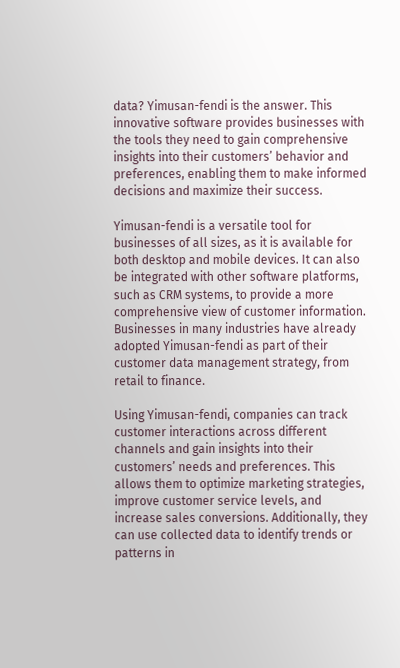data? Yimusan-fendi is the answer. This innovative software provides businesses with the tools they need to gain comprehensive insights into their customers’ behavior and preferences, enabling them to make informed decisions and maximize their success.

Yimusan-fendi is a versatile tool for businesses of all sizes, as it is available for both desktop and mobile devices. It can also be integrated with other software platforms, such as CRM systems, to provide a more comprehensive view of customer information. Businesses in many industries have already adopted Yimusan-fendi as part of their customer data management strategy, from retail to finance.

Using Yimusan-fendi, companies can track customer interactions across different channels and gain insights into their customers’ needs and preferences. This allows them to optimize marketing strategies, improve customer service levels, and increase sales conversions. Additionally, they can use collected data to identify trends or patterns in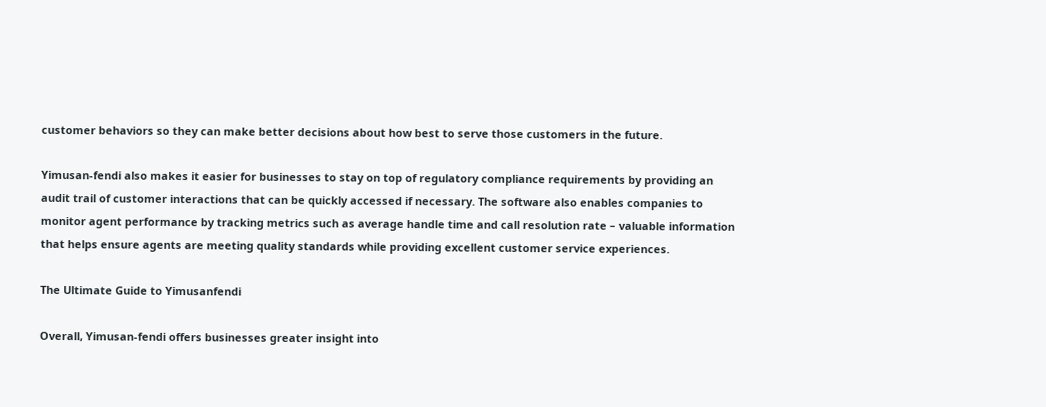customer behaviors so they can make better decisions about how best to serve those customers in the future.

Yimusan-fendi also makes it easier for businesses to stay on top of regulatory compliance requirements by providing an audit trail of customer interactions that can be quickly accessed if necessary. The software also enables companies to monitor agent performance by tracking metrics such as average handle time and call resolution rate – valuable information that helps ensure agents are meeting quality standards while providing excellent customer service experiences.

The Ultimate Guide to Yimusanfendi

Overall, Yimusan-fendi offers businesses greater insight into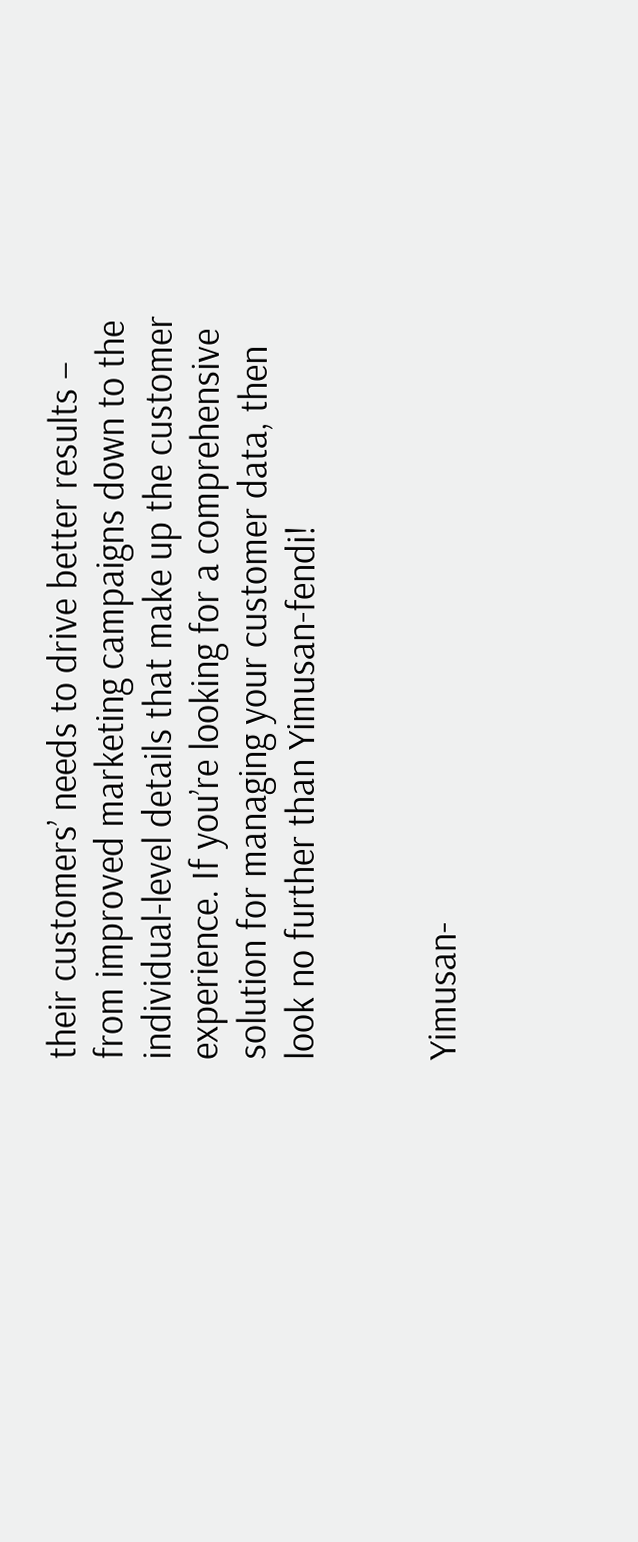their customers’ needs to drive better results – from improved marketing campaigns down to the individual-level details that make up the customer experience. If you’re looking for a comprehensive solution for managing your customer data, then look no further than Yimusan-fendi!


Yimusan-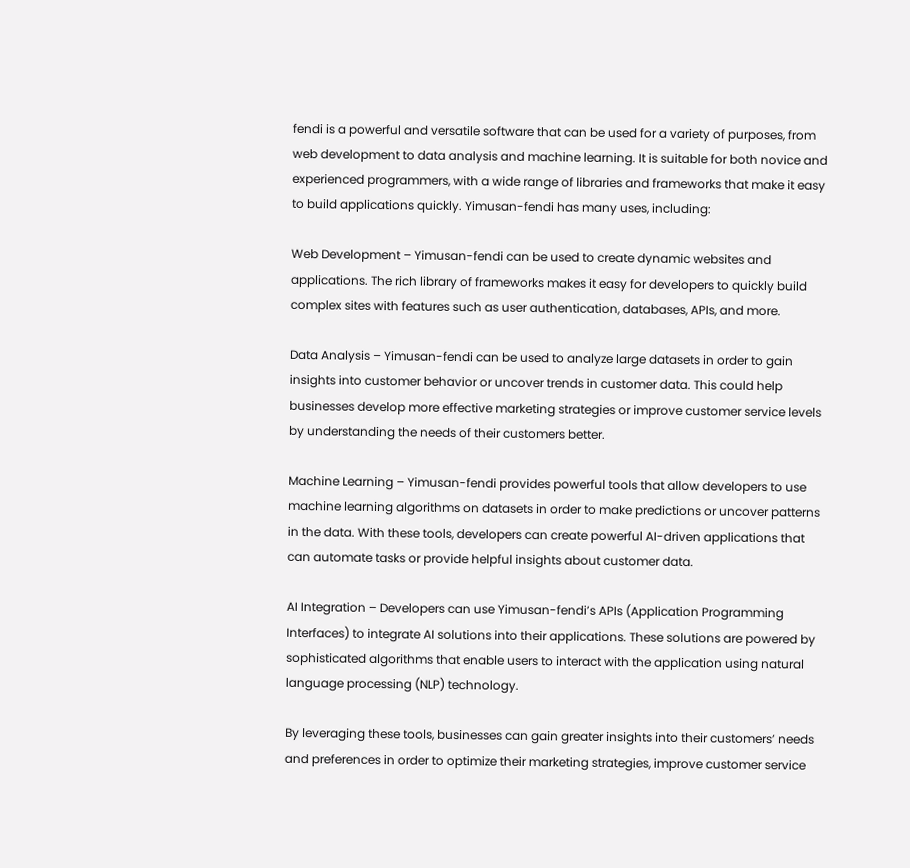fendi is a powerful and versatile software that can be used for a variety of purposes, from web development to data analysis and machine learning. It is suitable for both novice and experienced programmers, with a wide range of libraries and frameworks that make it easy to build applications quickly. Yimusan-fendi has many uses, including:

Web Development – Yimusan-fendi can be used to create dynamic websites and applications. The rich library of frameworks makes it easy for developers to quickly build complex sites with features such as user authentication, databases, APIs, and more.

Data Analysis – Yimusan-fendi can be used to analyze large datasets in order to gain insights into customer behavior or uncover trends in customer data. This could help businesses develop more effective marketing strategies or improve customer service levels by understanding the needs of their customers better.

Machine Learning – Yimusan-fendi provides powerful tools that allow developers to use machine learning algorithms on datasets in order to make predictions or uncover patterns in the data. With these tools, developers can create powerful AI-driven applications that can automate tasks or provide helpful insights about customer data.

AI Integration – Developers can use Yimusan-fendi’s APIs (Application Programming Interfaces) to integrate AI solutions into their applications. These solutions are powered by sophisticated algorithms that enable users to interact with the application using natural language processing (NLP) technology.

By leveraging these tools, businesses can gain greater insights into their customers’ needs and preferences in order to optimize their marketing strategies, improve customer service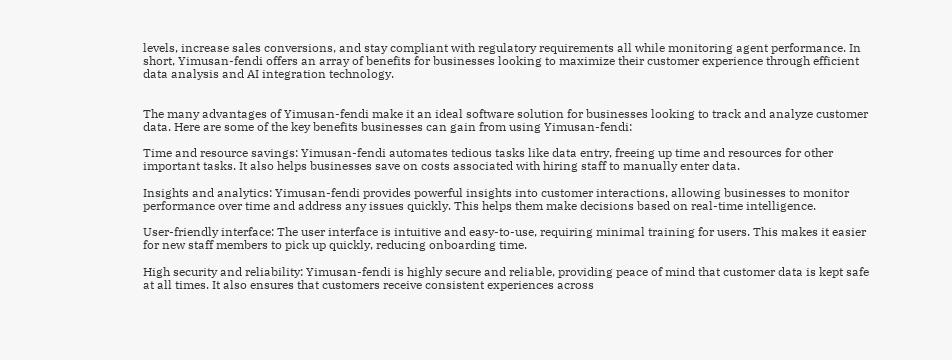levels, increase sales conversions, and stay compliant with regulatory requirements all while monitoring agent performance. In short, Yimusan-fendi offers an array of benefits for businesses looking to maximize their customer experience through efficient data analysis and AI integration technology.


The many advantages of Yimusan-fendi make it an ideal software solution for businesses looking to track and analyze customer data. Here are some of the key benefits businesses can gain from using Yimusan-fendi:

Time and resource savings: Yimusan-fendi automates tedious tasks like data entry, freeing up time and resources for other important tasks. It also helps businesses save on costs associated with hiring staff to manually enter data.

Insights and analytics: Yimusan-fendi provides powerful insights into customer interactions, allowing businesses to monitor performance over time and address any issues quickly. This helps them make decisions based on real-time intelligence.

User-friendly interface: The user interface is intuitive and easy-to-use, requiring minimal training for users. This makes it easier for new staff members to pick up quickly, reducing onboarding time.

High security and reliability: Yimusan-fendi is highly secure and reliable, providing peace of mind that customer data is kept safe at all times. It also ensures that customers receive consistent experiences across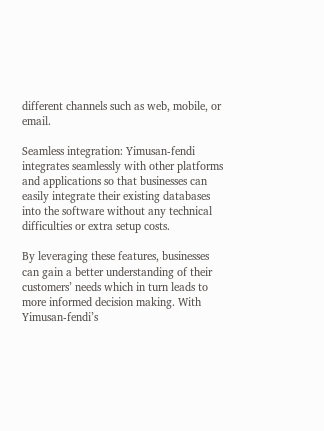different channels such as web, mobile, or email.

Seamless integration: Yimusan-fendi integrates seamlessly with other platforms and applications so that businesses can easily integrate their existing databases into the software without any technical difficulties or extra setup costs.

By leveraging these features, businesses can gain a better understanding of their customers’ needs which in turn leads to more informed decision making. With Yimusan-fendi’s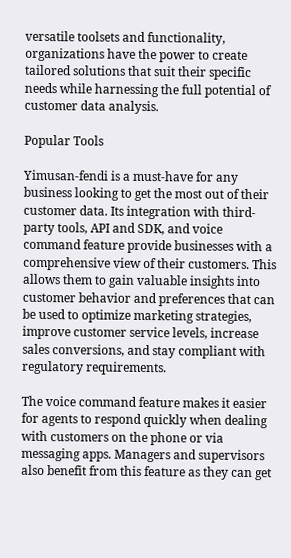versatile toolsets and functionality, organizations have the power to create tailored solutions that suit their specific needs while harnessing the full potential of customer data analysis.

Popular Tools

Yimusan-fendi is a must-have for any business looking to get the most out of their customer data. Its integration with third-party tools, API and SDK, and voice command feature provide businesses with a comprehensive view of their customers. This allows them to gain valuable insights into customer behavior and preferences that can be used to optimize marketing strategies, improve customer service levels, increase sales conversions, and stay compliant with regulatory requirements.

The voice command feature makes it easier for agents to respond quickly when dealing with customers on the phone or via messaging apps. Managers and supervisors also benefit from this feature as they can get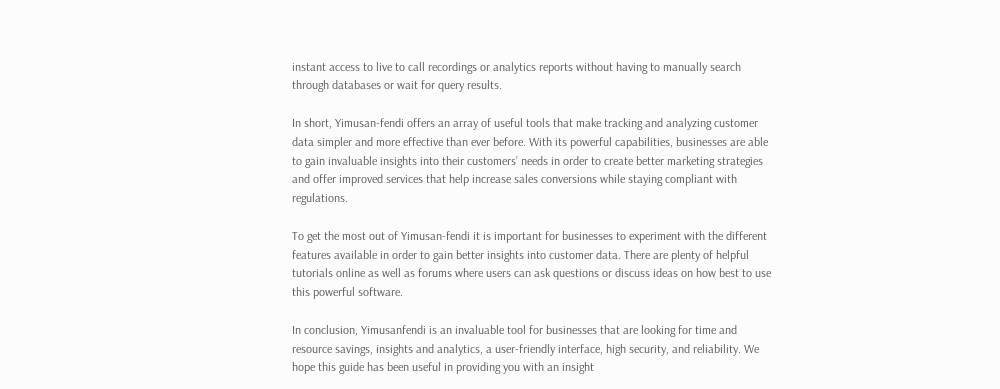instant access to live to call recordings or analytics reports without having to manually search through databases or wait for query results.

In short, Yimusan-fendi offers an array of useful tools that make tracking and analyzing customer data simpler and more effective than ever before. With its powerful capabilities, businesses are able to gain invaluable insights into their customers’ needs in order to create better marketing strategies and offer improved services that help increase sales conversions while staying compliant with regulations.

To get the most out of Yimusan-fendi it is important for businesses to experiment with the different features available in order to gain better insights into customer data. There are plenty of helpful tutorials online as well as forums where users can ask questions or discuss ideas on how best to use this powerful software.

In conclusion, Yimusanfendi is an invaluable tool for businesses that are looking for time and resource savings, insights and analytics, a user-friendly interface, high security, and reliability. We hope this guide has been useful in providing you with an insight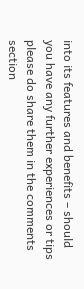into its features and benefits – should you have any further experiences or tips please do share them in the comments section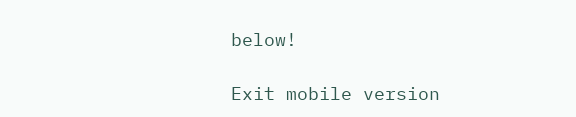below!

Exit mobile version